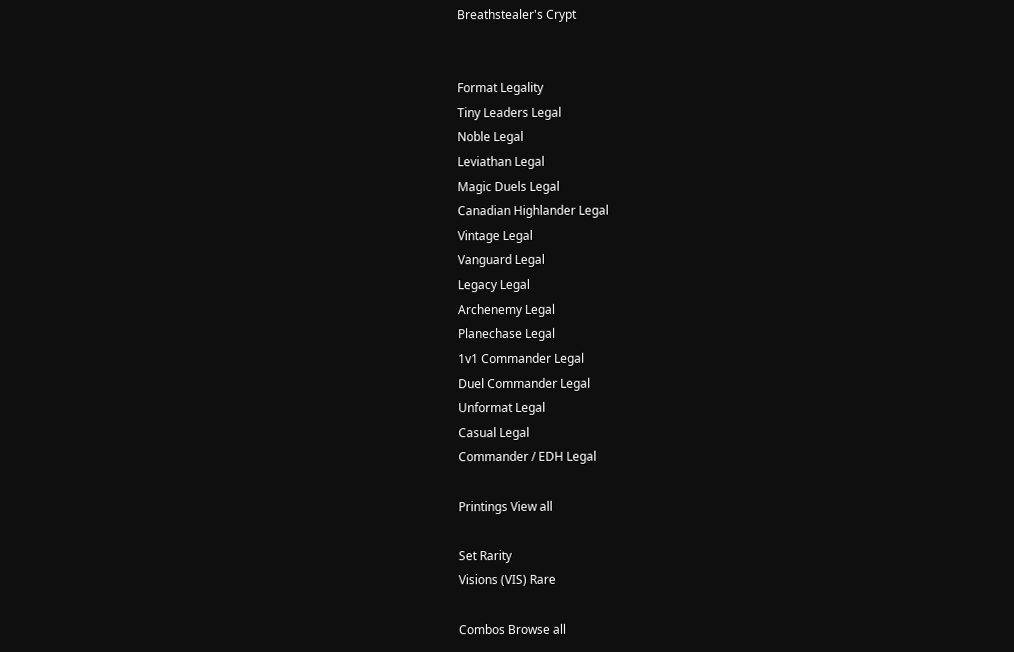Breathstealer's Crypt


Format Legality
Tiny Leaders Legal
Noble Legal
Leviathan Legal
Magic Duels Legal
Canadian Highlander Legal
Vintage Legal
Vanguard Legal
Legacy Legal
Archenemy Legal
Planechase Legal
1v1 Commander Legal
Duel Commander Legal
Unformat Legal
Casual Legal
Commander / EDH Legal

Printings View all

Set Rarity
Visions (VIS) Rare

Combos Browse all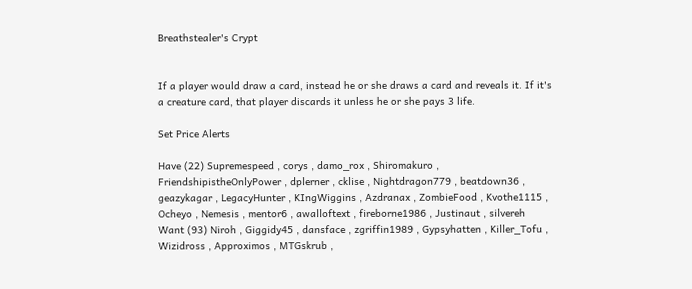Breathstealer's Crypt


If a player would draw a card, instead he or she draws a card and reveals it. If it's a creature card, that player discards it unless he or she pays 3 life.

Set Price Alerts

Have (22) Supremespeed , corys , damo_rox , Shiromakuro , FriendshipistheOnlyPower , dplerner , cklise , Nightdragon779 , beatdown36 , geazykagar , LegacyHunter , KIngWiggins , Azdranax , ZombieFood , Kvothe1115 , Ocheyo , Nemesis , mentor6 , awalloftext , fireborne1986 , Justinaut , silvereh
Want (93) Niroh , Giggidy45 , dansface , zgriffin1989 , Gypsyhatten , Killer_Tofu , Wizidross , Approximos , MTGskrub ,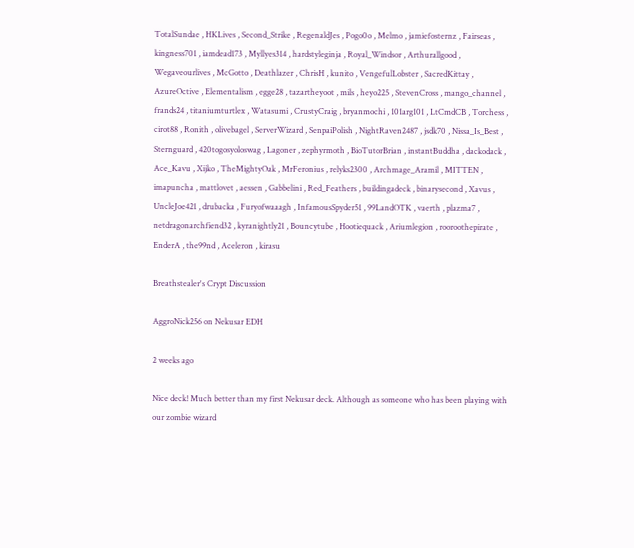TotalSundae , HKLives , Second_Strike , RegenaldJes , Pogo0o , Melmo , jamiefosternz , Fairseas , kingness701 , iamdead173 , Myllyes314 , hardstyleginja , Royal_Windsor , Arthurallgood , Wegaveourlives , McGotto , Deathlazer , ChrisH , kunito , VengefulLobster , SacredKittay , AzureOctive , Elementalism , egge28 , tazartheyoot , mils , heyo225 , StevenCross , mango_channel , frands24 , titaniumturtlex , Watasumi , CrustyCraig , bryanmochi , 101arg101 , LtCmdCB , Torchess , cirot88 , Ronith , olivebagel , ServerWizard , SenpaiPolish , NightRaven2487 , jsdk70 , Nissa_Is_Best , Sternguard , 420togosyoloswag , Lagoner , zephyrmoth , BioTutorBrian , instantBuddha , dackodack , Ace_Kavu , Xijko , TheMightyOak , MrFeronius , relyks2300 , Archmage_Aramil , MITTEN , imapuncha , mattlovet , aessen , Gabbelini , Red_Feathers , buildingadeck , binarysecond , Xavus , UncleJoe421 , drubacka , Furyofwaaagh , InfamousSpyder51 , 99LandOTK , vaerth , plazma7 , netdragonarchfiend32 , kyranightly21 , Bouncytube , Hootiequack , Ariumlegion , rooroothepirate , EnderA , the99nd , Aceleron , kirasu

Breathstealer's Crypt Discussion

AggroNick256 on Nekusar EDH

2 weeks ago

Nice deck! Much better than my first Nekusar deck. Although as someone who has been playing with our zombie wizard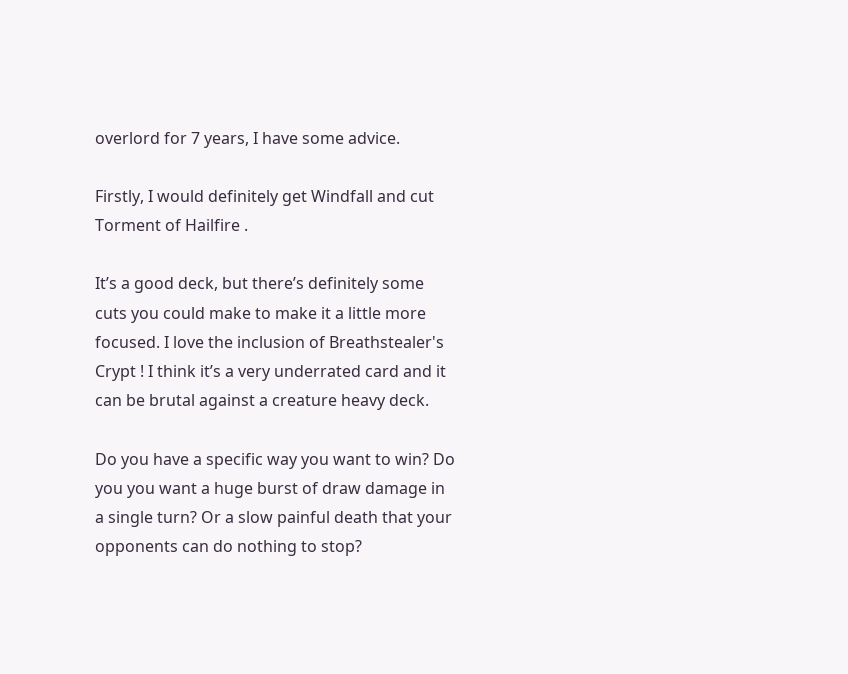overlord for 7 years, I have some advice.

Firstly, I would definitely get Windfall and cut Torment of Hailfire .

It’s a good deck, but there’s definitely some cuts you could make to make it a little more focused. I love the inclusion of Breathstealer's Crypt ! I think it’s a very underrated card and it can be brutal against a creature heavy deck.

Do you have a specific way you want to win? Do you you want a huge burst of draw damage in a single turn? Or a slow painful death that your opponents can do nothing to stop?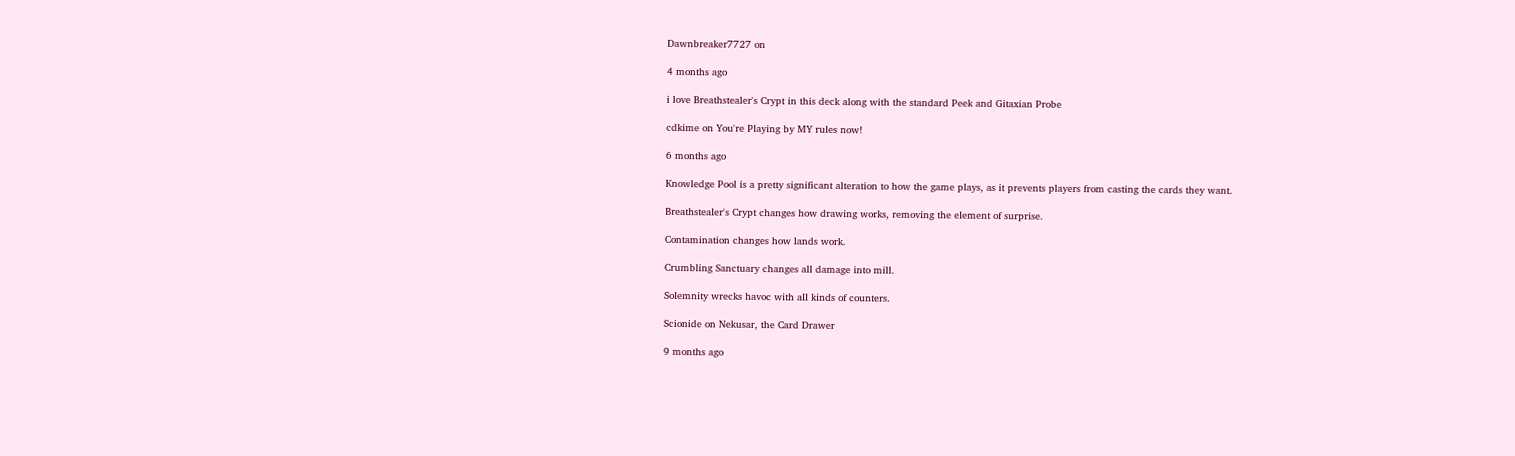Dawnbreaker7727 on

4 months ago

i love Breathstealer's Crypt in this deck along with the standard Peek and Gitaxian Probe

cdkime on You're Playing by MY rules now!

6 months ago

Knowledge Pool is a pretty significant alteration to how the game plays, as it prevents players from casting the cards they want.

Breathstealer's Crypt changes how drawing works, removing the element of surprise.

Contamination changes how lands work.

Crumbling Sanctuary changes all damage into mill.

Solemnity wrecks havoc with all kinds of counters.

Scionide on Nekusar, the Card Drawer

9 months ago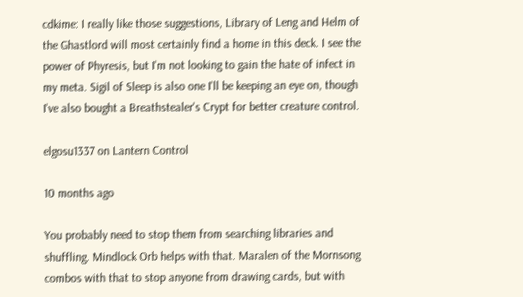cdkime: I really like those suggestions, Library of Leng and Helm of the Ghastlord will most certainly find a home in this deck. I see the power of Phyresis, but I'm not looking to gain the hate of infect in my meta. Sigil of Sleep is also one I'll be keeping an eye on, though I've also bought a Breathstealer's Crypt for better creature control.

elgosu1337 on Lantern Control

10 months ago

You probably need to stop them from searching libraries and shuffling. Mindlock Orb helps with that. Maralen of the Mornsong combos with that to stop anyone from drawing cards, but with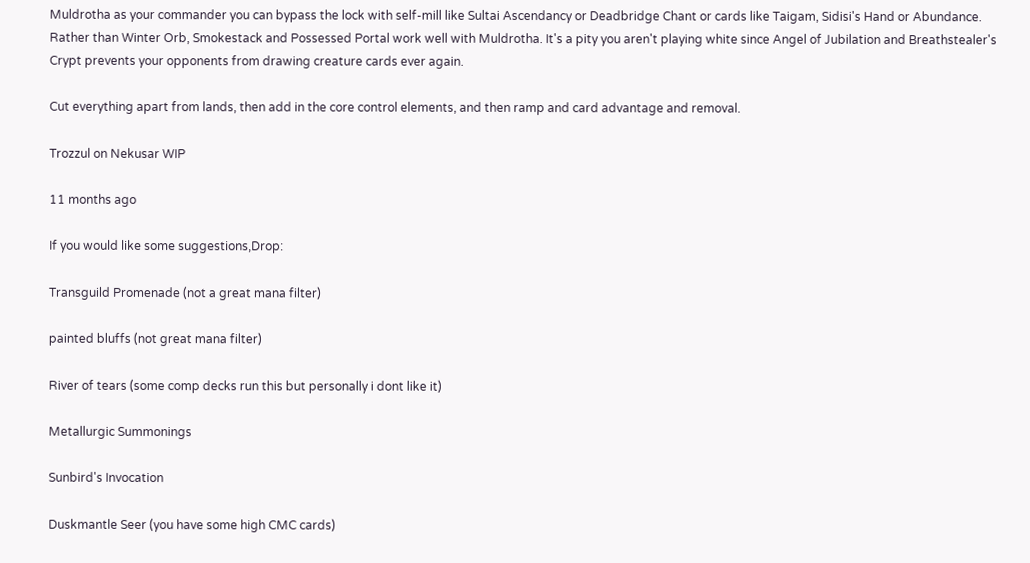Muldrotha as your commander you can bypass the lock with self-mill like Sultai Ascendancy or Deadbridge Chant or cards like Taigam, Sidisi's Hand or Abundance. Rather than Winter Orb, Smokestack and Possessed Portal work well with Muldrotha. It's a pity you aren't playing white since Angel of Jubilation and Breathstealer's Crypt prevents your opponents from drawing creature cards ever again.

Cut everything apart from lands, then add in the core control elements, and then ramp and card advantage and removal.

Trozzul on Nekusar WIP

11 months ago

If you would like some suggestions,Drop:

Transguild Promenade (not a great mana filter)

painted bluffs (not great mana filter)

River of tears (some comp decks run this but personally i dont like it)

Metallurgic Summonings

Sunbird's Invocation

Duskmantle Seer (you have some high CMC cards)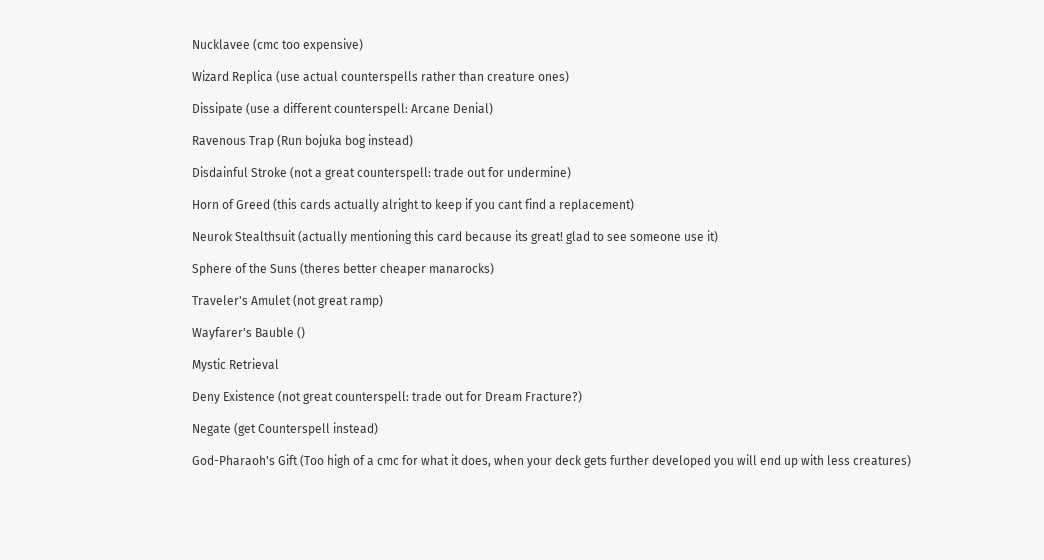Nucklavee (cmc too expensive)

Wizard Replica (use actual counterspells rather than creature ones)

Dissipate (use a different counterspell: Arcane Denial)

Ravenous Trap (Run bojuka bog instead)

Disdainful Stroke (not a great counterspell: trade out for undermine)

Horn of Greed (this cards actually alright to keep if you cant find a replacement)

Neurok Stealthsuit (actually mentioning this card because its great! glad to see someone use it)

Sphere of the Suns (theres better cheaper manarocks)

Traveler's Amulet (not great ramp)

Wayfarer's Bauble ()

Mystic Retrieval

Deny Existence (not great counterspell: trade out for Dream Fracture?)

Negate (get Counterspell instead)

God-Pharaoh's Gift (Too high of a cmc for what it does, when your deck gets further developed you will end up with less creatures)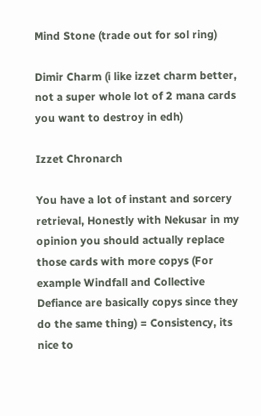Mind Stone (trade out for sol ring)

Dimir Charm (i like izzet charm better, not a super whole lot of 2 mana cards you want to destroy in edh)

Izzet Chronarch

You have a lot of instant and sorcery retrieval, Honestly with Nekusar in my opinion you should actually replace those cards with more copys (For example Windfall and Collective Defiance are basically copys since they do the same thing) = Consistency, its nice to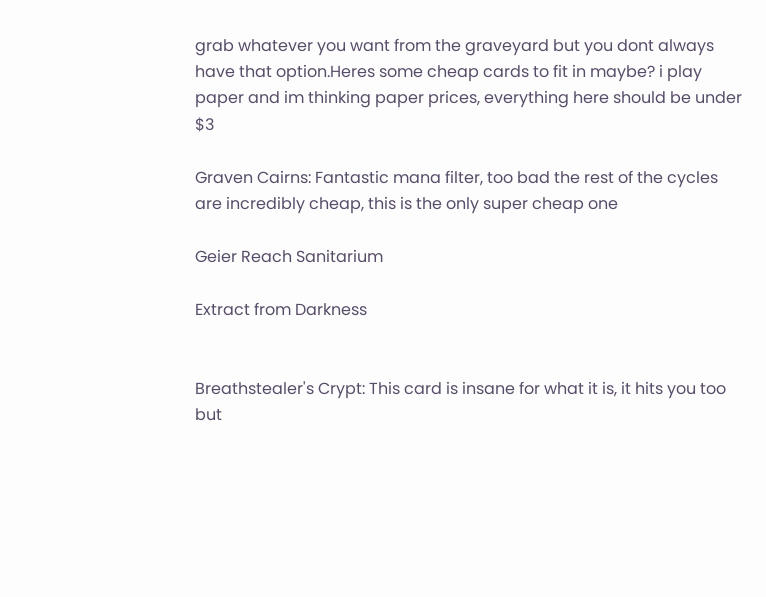grab whatever you want from the graveyard but you dont always have that option.Heres some cheap cards to fit in maybe? i play paper and im thinking paper prices, everything here should be under $3

Graven Cairns: Fantastic mana filter, too bad the rest of the cycles are incredibly cheap, this is the only super cheap one

Geier Reach Sanitarium

Extract from Darkness


Breathstealer's Crypt: This card is insane for what it is, it hits you too but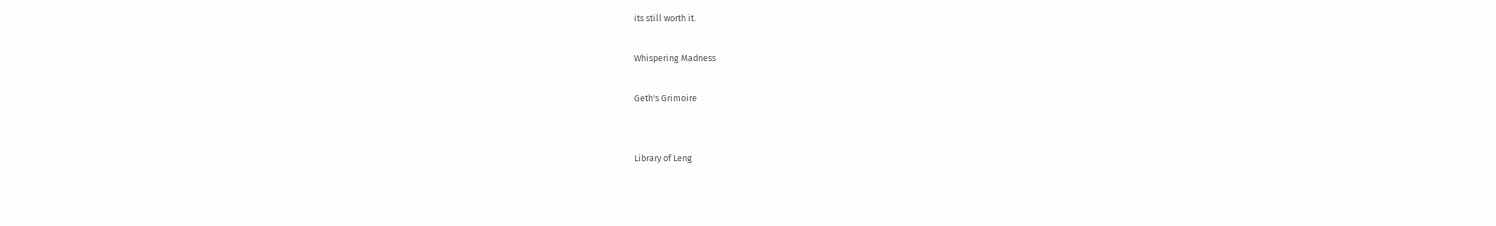its still worth it.

Whispering Madness

Geth's Grimoire


Library of Leng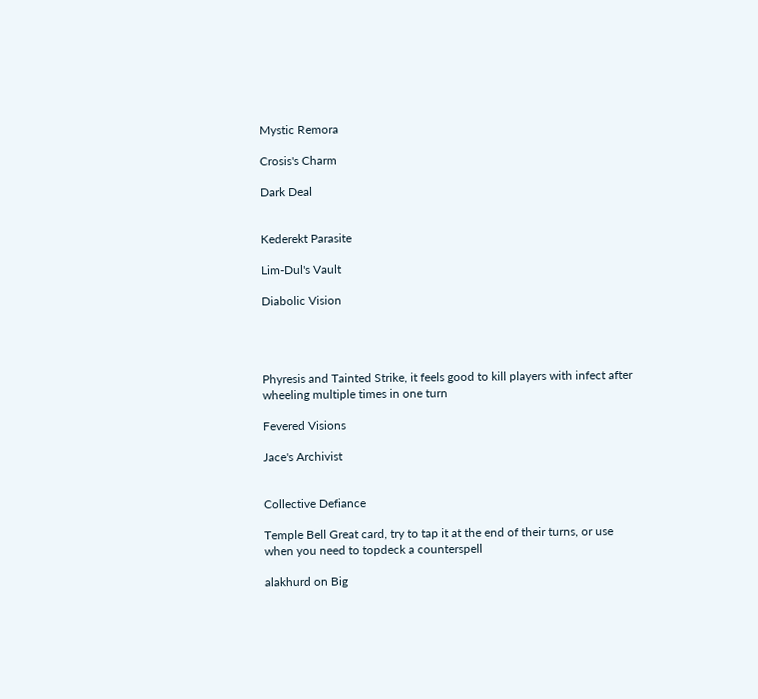Mystic Remora

Crosis's Charm

Dark Deal


Kederekt Parasite

Lim-Dul's Vault

Diabolic Vision




Phyresis and Tainted Strike, it feels good to kill players with infect after wheeling multiple times in one turn

Fevered Visions

Jace's Archivist


Collective Defiance

Temple Bell Great card, try to tap it at the end of their turns, or use when you need to topdeck a counterspell

alakhurd on Big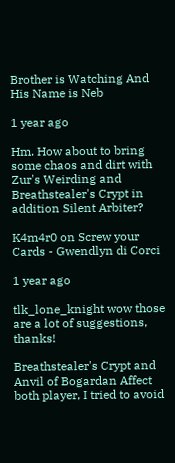Brother is Watching And His Name is Neb

1 year ago

Hm. How about to bring some chaos and dirt with Zur's Weirding and Breathstealer's Crypt in addition Silent Arbiter?

K4m4r0 on Screw your Cards - Gwendlyn di Corci

1 year ago

tlk_lone_knight wow those are a lot of suggestions, thanks!

Breathstealer's Crypt and Anvil of Bogardan Affect both player, I tried to avoid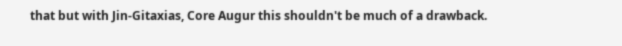that but with Jin-Gitaxias, Core Augur this shouldn't be much of a drawback.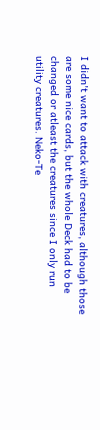I didn't want to attack with creatures, although those are some nice cards, but the whole Deck had to be changed or atleast the creatures since I only run utility creatures. Neko-Te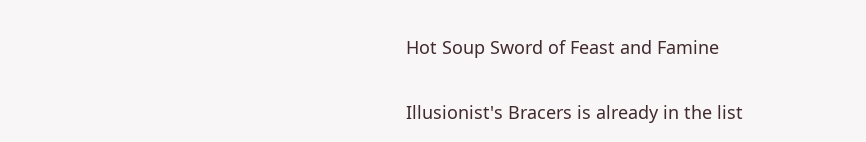Hot Soup Sword of Feast and Famine

Illusionist's Bracers is already in the list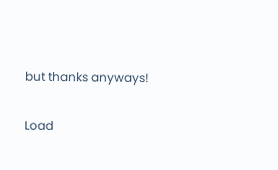but thanks anyways!

Load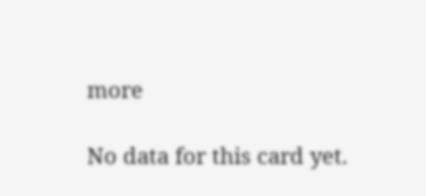more

No data for this card yet.